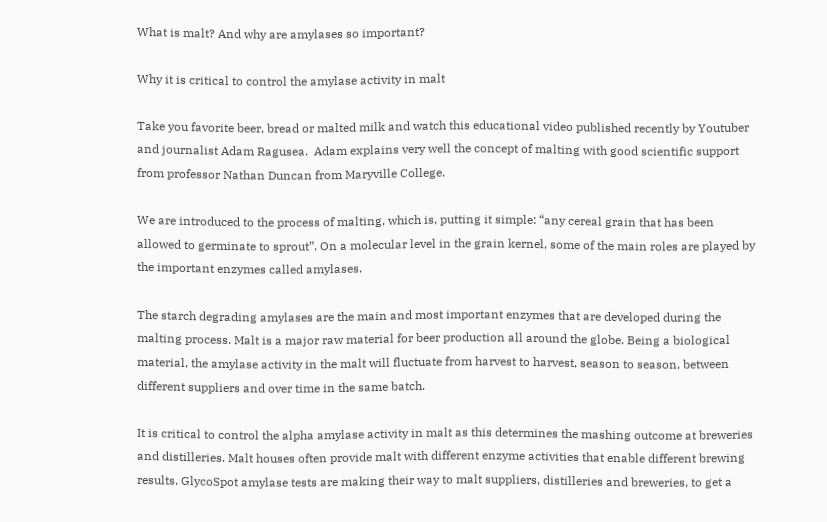What is malt? And why are amylases so important?

Why it is critical to control the amylase activity in malt

Take you favorite beer, bread or malted milk and watch this educational video published recently by Youtuber and journalist Adam Ragusea.  Adam explains very well the concept of malting with good scientific support from professor Nathan Duncan from Maryville College.

We are introduced to the process of malting, which is, putting it simple: “any cereal grain that has been allowed to germinate to sprout”. On a molecular level in the grain kernel, some of the main roles are played by the important enzymes called amylases.

The starch degrading amylases are the main and most important enzymes that are developed during the malting process. Malt is a major raw material for beer production all around the globe. Being a biological material, the amylase activity in the malt will fluctuate from harvest to harvest, season to season, between different suppliers and over time in the same batch.

It is critical to control the alpha amylase activity in malt as this determines the mashing outcome at breweries and distilleries. Malt houses often provide malt with different enzyme activities that enable different brewing results. GlycoSpot amylase tests are making their way to malt suppliers, distilleries and breweries, to get a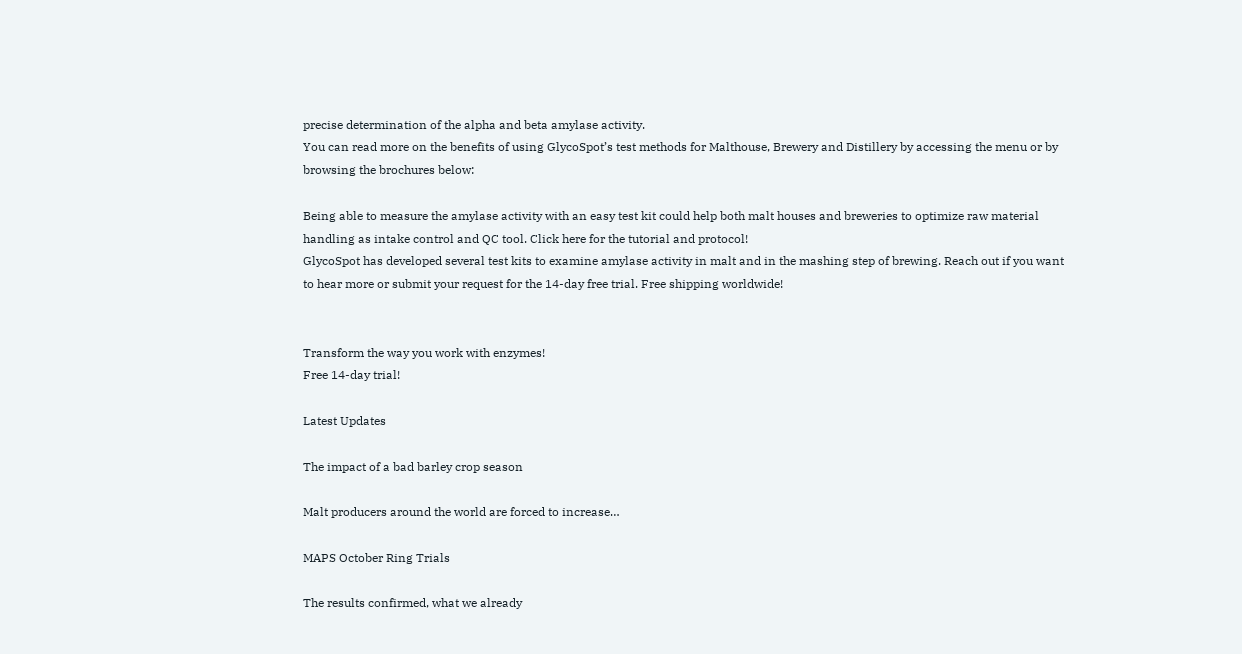precise determination of the alpha and beta amylase activity.
You can read more on the benefits of using GlycoSpot’s test methods for Malthouse, Brewery and Distillery by accessing the menu or by browsing the brochures below:

Being able to measure the amylase activity with an easy test kit could help both malt houses and breweries to optimize raw material handling as intake control and QC tool. Click here for the tutorial and protocol!
GlycoSpot has developed several test kits to examine amylase activity in malt and in the mashing step of brewing. Reach out if you want to hear more or submit your request for the 14-day free trial. Free shipping worldwide!


Transform the way you work with enzymes!
Free 14-day trial!

Latest Updates

The impact of a bad barley crop season

Malt producers around the world are forced to increase…

MAPS October Ring Trials

The results confirmed, what we already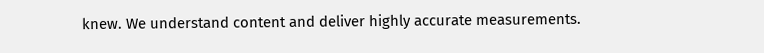knew. We understand content and deliver highly accurate measurements.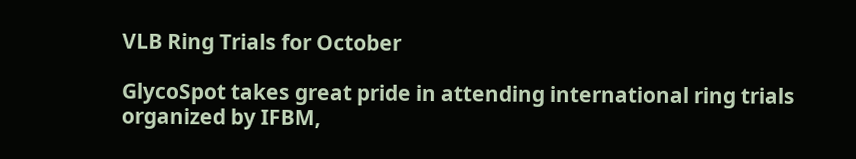VLB Ring Trials for October

GlycoSpot takes great pride in attending international ring trials organized by IFBM,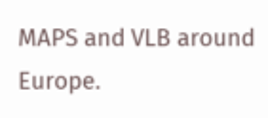MAPS and VLB around Europe.